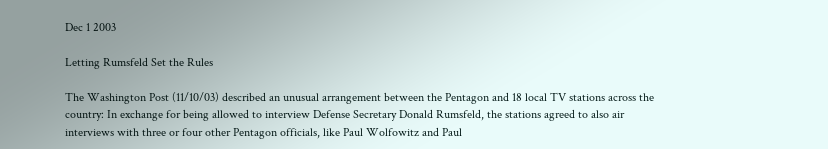Dec 1 2003

Letting Rumsfeld Set the Rules

The Washington Post (11/10/03) described an unusual arrangement between the Pentagon and 18 local TV stations across the country: In exchange for being allowed to interview Defense Secretary Donald Rumsfeld, the stations agreed to also air interviews with three or four other Pentagon officials, like Paul Wolfowitz and Paul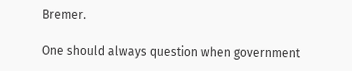Bremer.

One should always question when government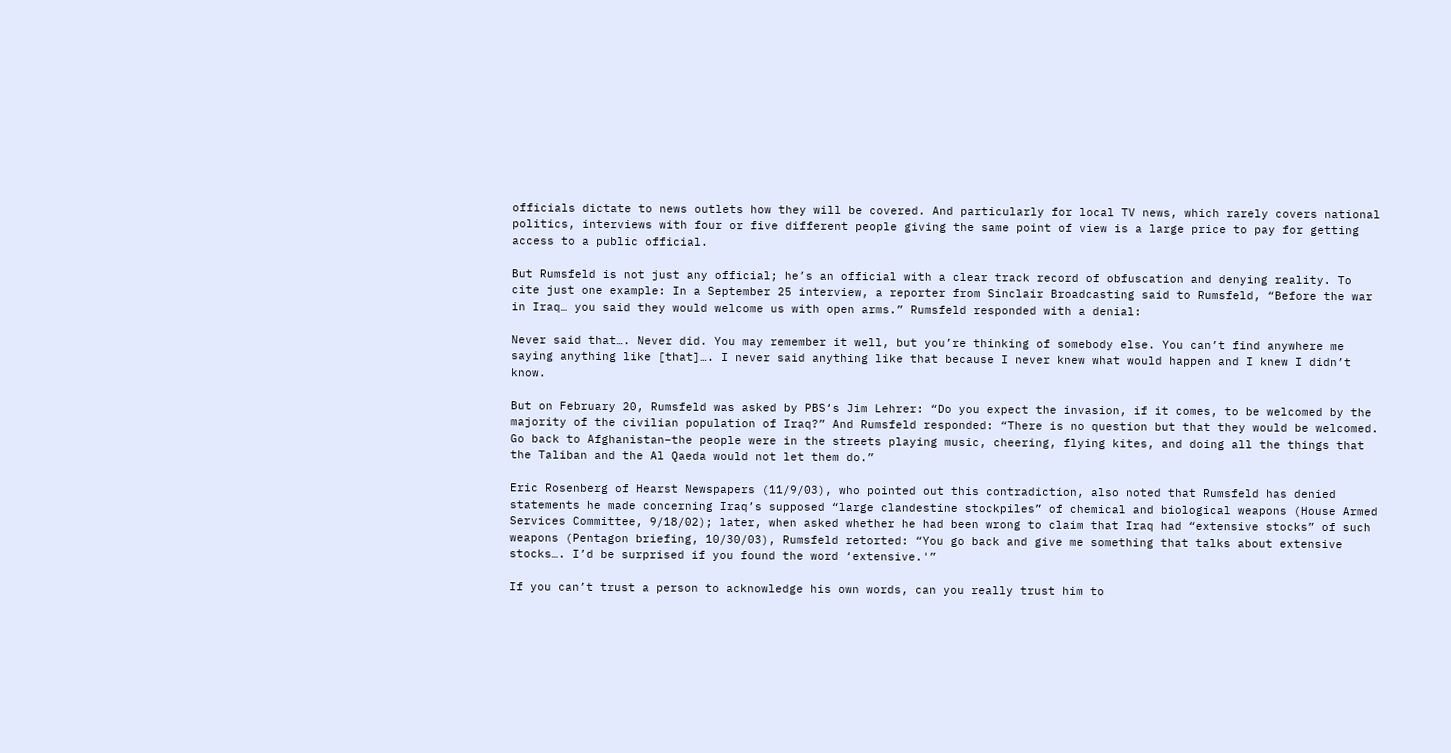officials dictate to news outlets how they will be covered. And particularly for local TV news, which rarely covers national politics, interviews with four or five different people giving the same point of view is a large price to pay for getting access to a public official.

But Rumsfeld is not just any official; he’s an official with a clear track record of obfuscation and denying reality. To cite just one example: In a September 25 interview, a reporter from Sinclair Broadcasting said to Rumsfeld, “Before the war in Iraq… you said they would welcome us with open arms.” Rumsfeld responded with a denial:

Never said that…. Never did. You may remember it well, but you’re thinking of somebody else. You can’t find anywhere me saying anything like [that]…. I never said anything like that because I never knew what would happen and I knew I didn’t know.

But on February 20, Rumsfeld was asked by PBS‘s Jim Lehrer: “Do you expect the invasion, if it comes, to be welcomed by the majority of the civilian population of Iraq?” And Rumsfeld responded: “There is no question but that they would be welcomed. Go back to Afghanistan–the people were in the streets playing music, cheering, flying kites, and doing all the things that the Taliban and the Al Qaeda would not let them do.”

Eric Rosenberg of Hearst Newspapers (11/9/03), who pointed out this contradiction, also noted that Rumsfeld has denied statements he made concerning Iraq’s supposed “large clandestine stockpiles” of chemical and biological weapons (House Armed Services Committee, 9/18/02); later, when asked whether he had been wrong to claim that Iraq had “extensive stocks” of such weapons (Pentagon briefing, 10/30/03), Rumsfeld retorted: “You go back and give me something that talks about extensive stocks…. I’d be surprised if you found the word ‘extensive.'”

If you can’t trust a person to acknowledge his own words, can you really trust him to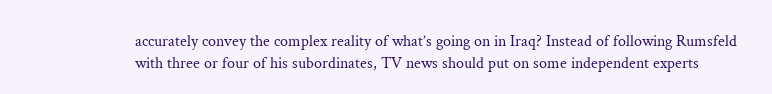accurately convey the complex reality of what’s going on in Iraq? Instead of following Rumsfeld with three or four of his subordinates, TV news should put on some independent experts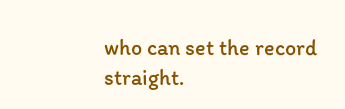who can set the record straight.